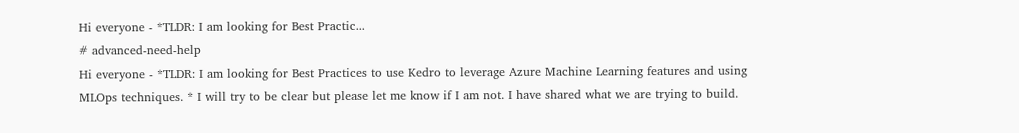Hi everyone - *TLDR: I am looking for Best Practic...
# advanced-need-help
Hi everyone - *TLDR: I am looking for Best Practices to use Kedro to leverage Azure Machine Learning features and using MLOps techniques. * I will try to be clear but please let me know if I am not. I have shared what we are trying to build.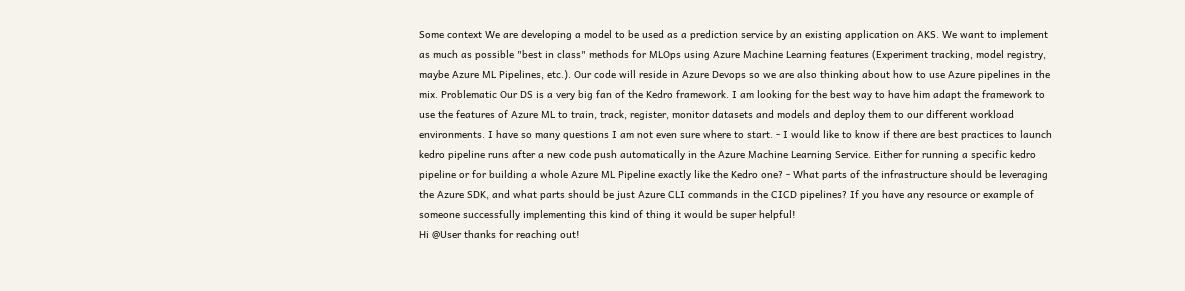Some context We are developing a model to be used as a prediction service by an existing application on AKS. We want to implement as much as possible "best in class" methods for MLOps using Azure Machine Learning features (Experiment tracking, model registry, maybe Azure ML Pipelines, etc.). Our code will reside in Azure Devops so we are also thinking about how to use Azure pipelines in the mix. Problematic Our DS is a very big fan of the Kedro framework. I am looking for the best way to have him adapt the framework to use the features of Azure ML to train, track, register, monitor datasets and models and deploy them to our different workload environments. I have so many questions I am not even sure where to start. - I would like to know if there are best practices to launch kedro pipeline runs after a new code push automatically in the Azure Machine Learning Service. Either for running a specific kedro pipeline or for building a whole Azure ML Pipeline exactly like the Kedro one? - What parts of the infrastructure should be leveraging the Azure SDK, and what parts should be just Azure CLI commands in the CICD pipelines? If you have any resource or example of someone successfully implementing this kind of thing it would be super helpful!
Hi @User thanks for reaching out!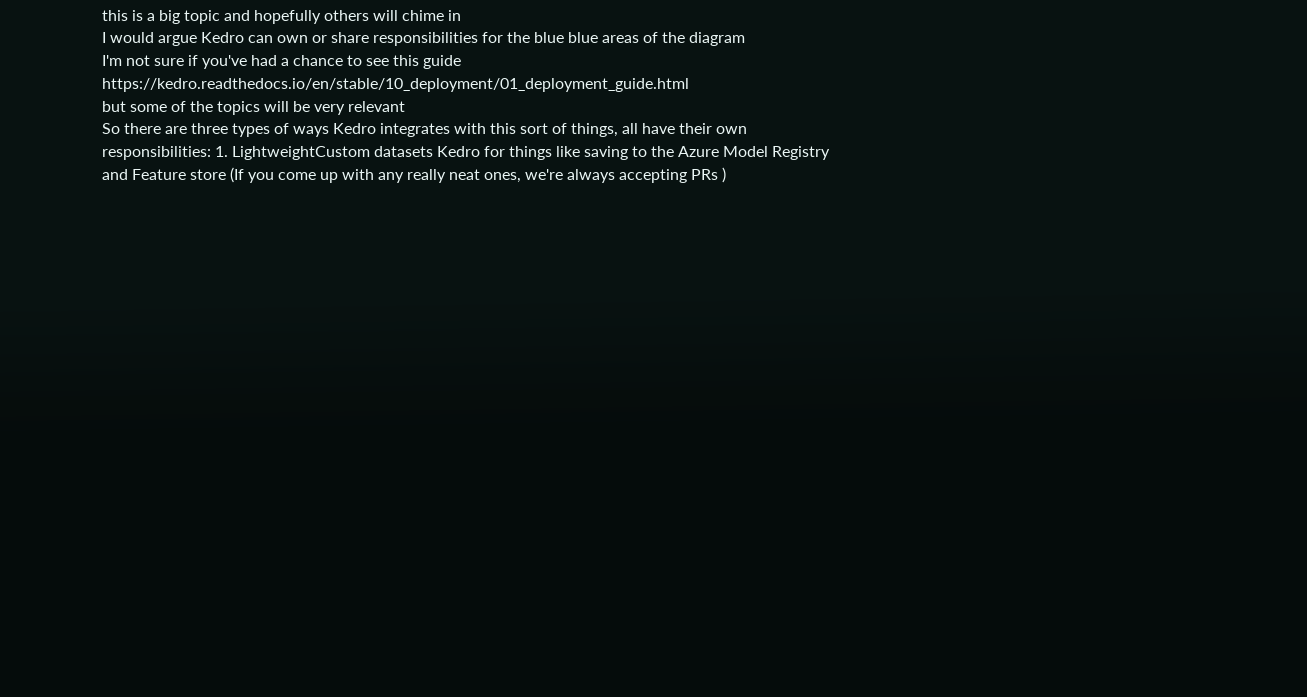this is a big topic and hopefully others will chime in
I would argue Kedro can own or share responsibilities for the blue blue areas of the diagram
I'm not sure if you've had a chance to see this guide https://kedro.readthedocs.io/en/stable/10_deployment/01_deployment_guide.html
but some of the topics will be very relevant
So there are three types of ways Kedro integrates with this sort of things, all have their own responsibilities: 1. LightweightCustom datasets Kedro for things like saving to the Azure Model Registry and Feature store (If you come up with any really neat ones, we're always accepting PRs )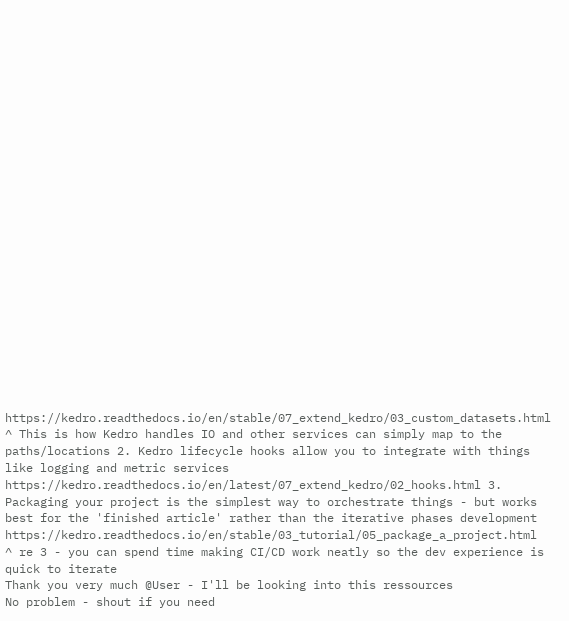https://kedro.readthedocs.io/en/stable/07_extend_kedro/03_custom_datasets.html ^ This is how Kedro handles IO and other services can simply map to the paths/locations 2. Kedro lifecycle hooks allow you to integrate with things like logging and metric services https://kedro.readthedocs.io/en/latest/07_extend_kedro/02_hooks.html 3. Packaging your project is the simplest way to orchestrate things - but works best for the 'finished article' rather than the iterative phases development https://kedro.readthedocs.io/en/stable/03_tutorial/05_package_a_project.html
^ re 3 - you can spend time making CI/CD work neatly so the dev experience is quick to iterate
Thank you very much @User - I'll be looking into this ressources
No problem - shout if you need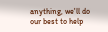anything, we'll do our best to help